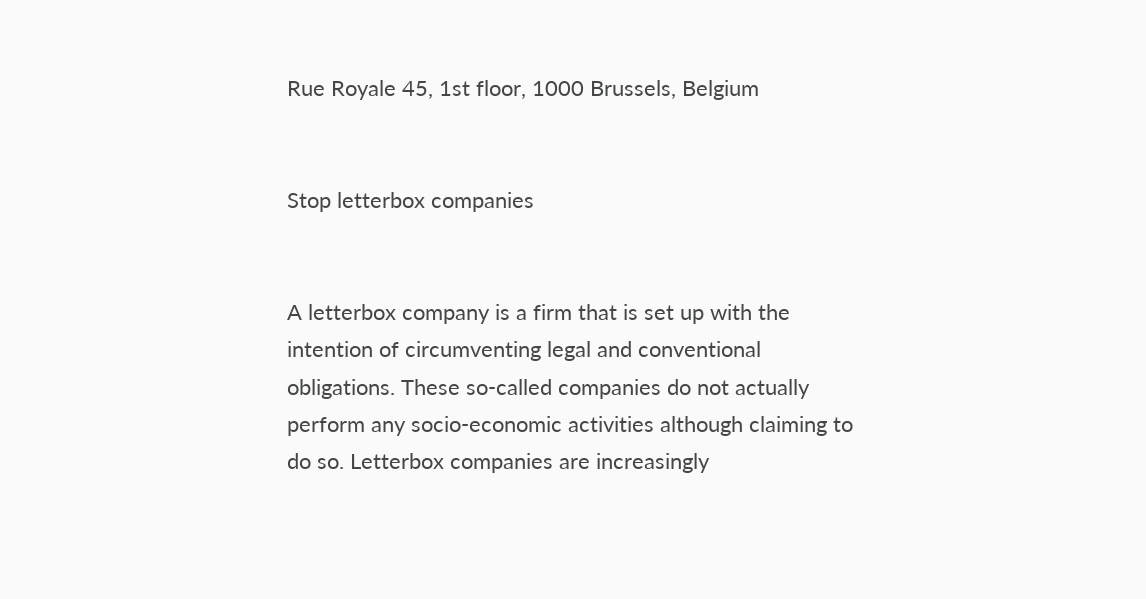Rue Royale 45, 1st floor, 1000 Brussels, Belgium


Stop letterbox companies


A letterbox company is a firm that is set up with the intention of circumventing legal and conventional obligations. These so-called companies do not actually perform any socio-economic activities although claiming to do so. Letterbox companies are increasingly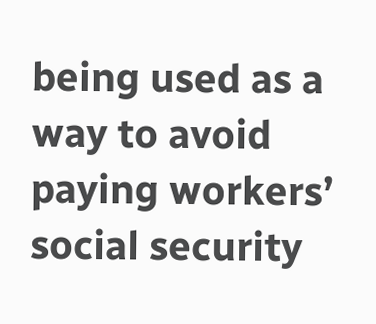being used as a way to avoid paying workers’ social security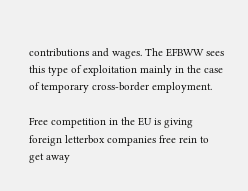contributions and wages. The EFBWW sees this type of exploitation mainly in the case of temporary cross-border employment.

Free competition in the EU is giving foreign letterbox companies free rein to get away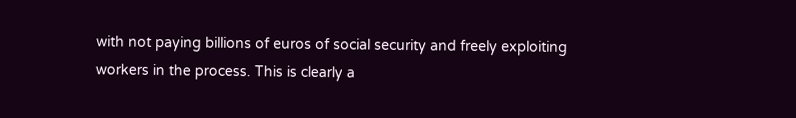with not paying billions of euros of social security and freely exploiting workers in the process. This is clearly a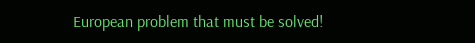European problem that must be solved!